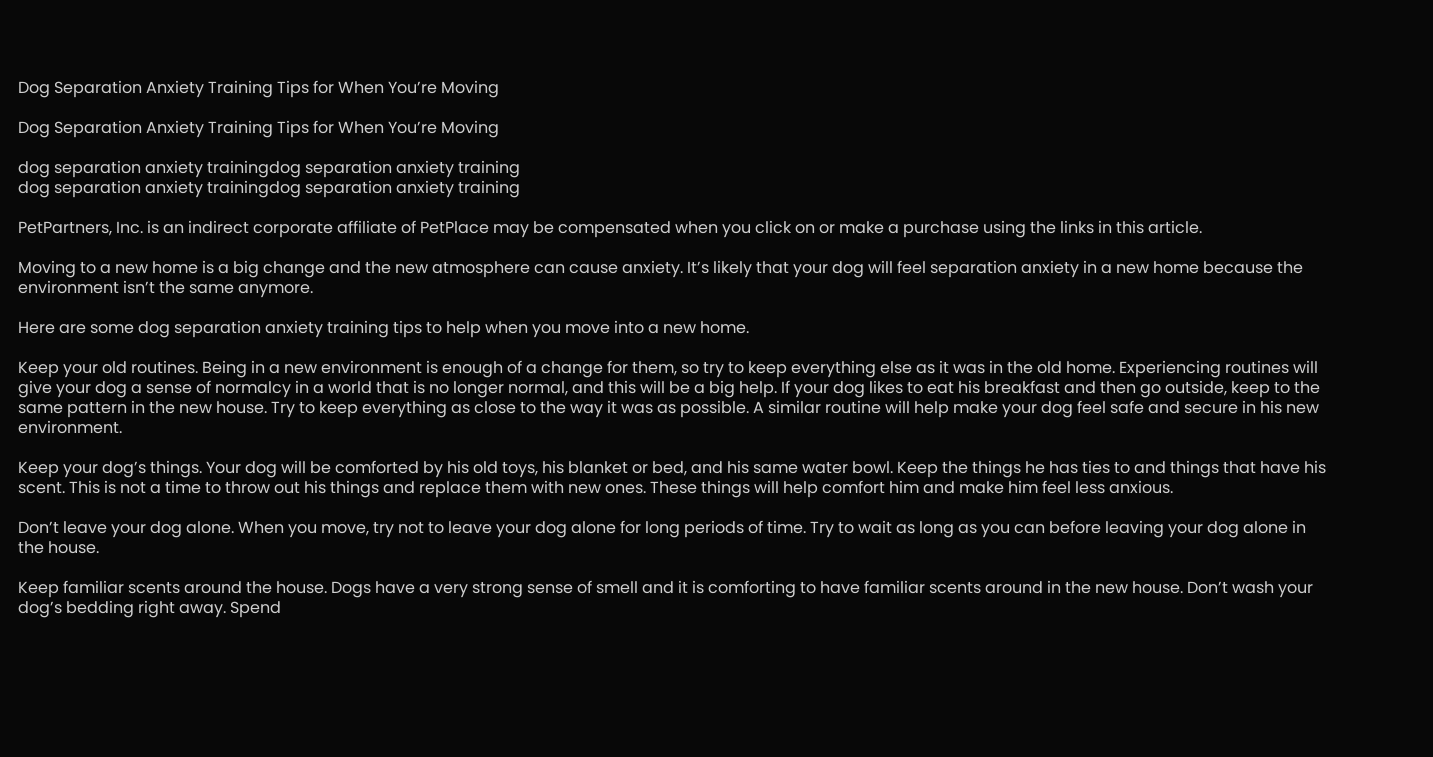Dog Separation Anxiety Training Tips for When You’re Moving

Dog Separation Anxiety Training Tips for When You’re Moving

dog separation anxiety trainingdog separation anxiety training
dog separation anxiety trainingdog separation anxiety training

PetPartners, Inc. is an indirect corporate affiliate of PetPlace may be compensated when you click on or make a purchase using the links in this article.

Moving to a new home is a big change and the new atmosphere can cause anxiety. It’s likely that your dog will feel separation anxiety in a new home because the environment isn’t the same anymore.

Here are some dog separation anxiety training tips to help when you move into a new home.

Keep your old routines. Being in a new environment is enough of a change for them, so try to keep everything else as it was in the old home. Experiencing routines will give your dog a sense of normalcy in a world that is no longer normal, and this will be a big help. If your dog likes to eat his breakfast and then go outside, keep to the same pattern in the new house. Try to keep everything as close to the way it was as possible. A similar routine will help make your dog feel safe and secure in his new environment.

Keep your dog’s things. Your dog will be comforted by his old toys, his blanket or bed, and his same water bowl. Keep the things he has ties to and things that have his scent. This is not a time to throw out his things and replace them with new ones. These things will help comfort him and make him feel less anxious.

Don’t leave your dog alone. When you move, try not to leave your dog alone for long periods of time. Try to wait as long as you can before leaving your dog alone in the house.

Keep familiar scents around the house. Dogs have a very strong sense of smell and it is comforting to have familiar scents around in the new house. Don’t wash your dog’s bedding right away. Spend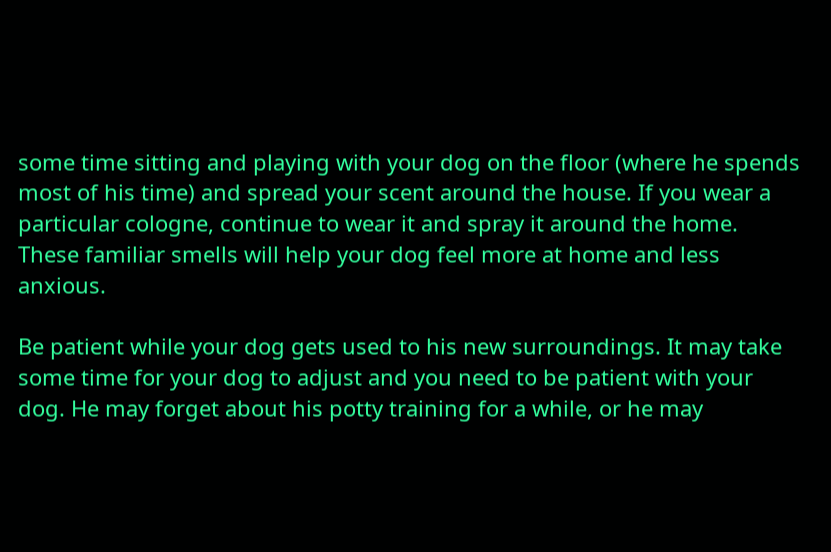some time sitting and playing with your dog on the floor (where he spends most of his time) and spread your scent around the house. If you wear a particular cologne, continue to wear it and spray it around the home. These familiar smells will help your dog feel more at home and less anxious.

Be patient while your dog gets used to his new surroundings. It may take some time for your dog to adjust and you need to be patient with your dog. He may forget about his potty training for a while, or he may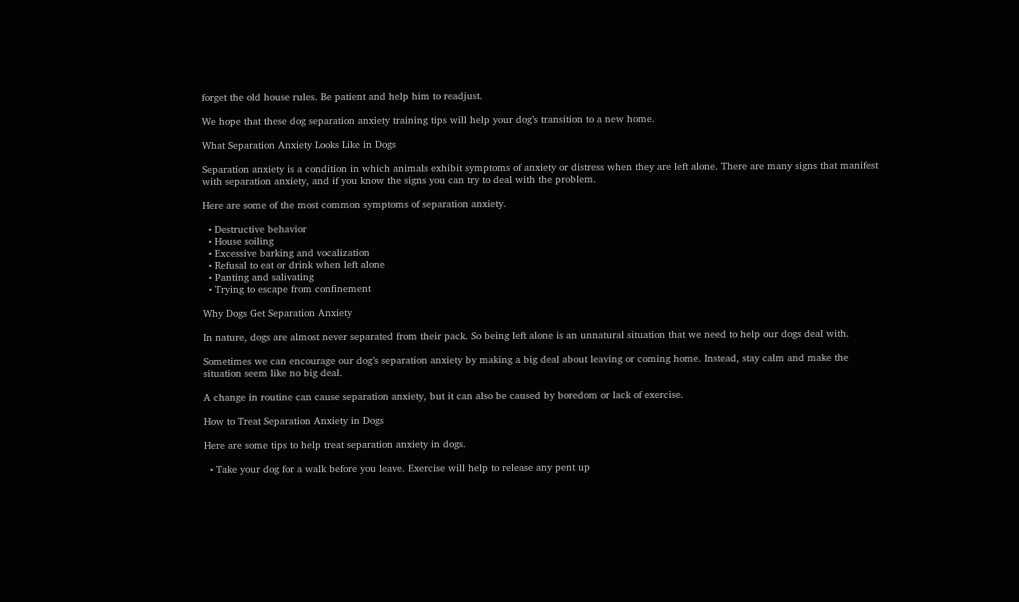forget the old house rules. Be patient and help him to readjust.

We hope that these dog separation anxiety training tips will help your dog’s transition to a new home.

What Separation Anxiety Looks Like in Dogs

Separation anxiety is a condition in which animals exhibit symptoms of anxiety or distress when they are left alone. There are many signs that manifest with separation anxiety, and if you know the signs you can try to deal with the problem.

Here are some of the most common symptoms of separation anxiety.

  • Destructive behavior
  • House soiling
  • Excessive barking and vocalization
  • Refusal to eat or drink when left alone
  • Panting and salivating
  • Trying to escape from confinement

Why Dogs Get Separation Anxiety

In nature, dogs are almost never separated from their pack. So being left alone is an unnatural situation that we need to help our dogs deal with.

Sometimes we can encourage our dog’s separation anxiety by making a big deal about leaving or coming home. Instead, stay calm and make the situation seem like no big deal.

A change in routine can cause separation anxiety, but it can also be caused by boredom or lack of exercise.

How to Treat Separation Anxiety in Dogs

Here are some tips to help treat separation anxiety in dogs.

  • Take your dog for a walk before you leave. Exercise will help to release any pent up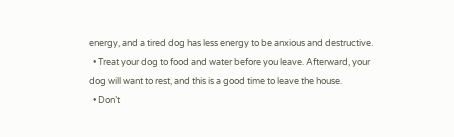energy, and a tired dog has less energy to be anxious and destructive.
  • Treat your dog to food and water before you leave. Afterward, your dog will want to rest, and this is a good time to leave the house.
  • Don’t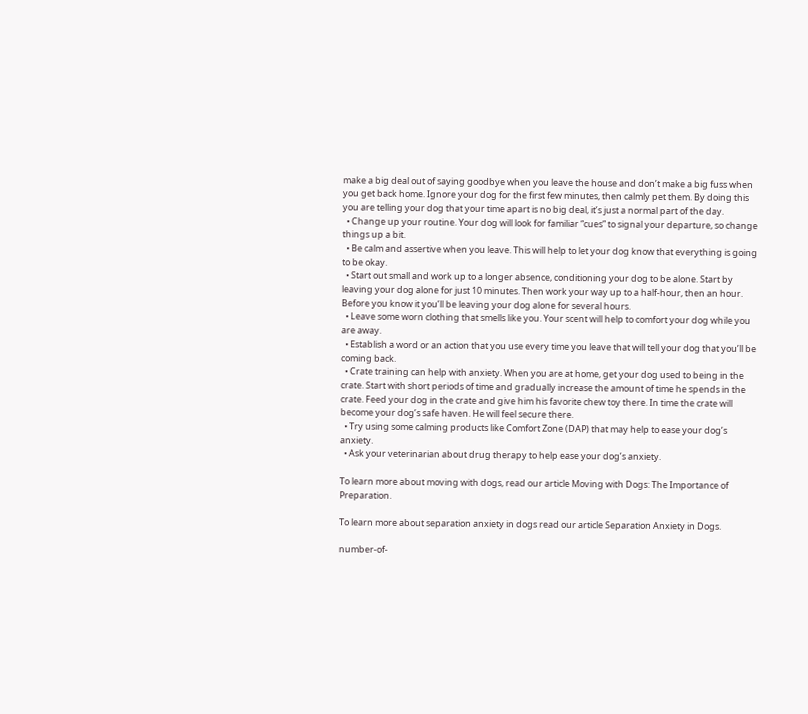make a big deal out of saying goodbye when you leave the house and don’t make a big fuss when you get back home. Ignore your dog for the first few minutes, then calmly pet them. By doing this you are telling your dog that your time apart is no big deal, it’s just a normal part of the day.
  • Change up your routine. Your dog will look for familiar “cues” to signal your departure, so change things up a bit.
  • Be calm and assertive when you leave. This will help to let your dog know that everything is going to be okay.
  • Start out small and work up to a longer absence, conditioning your dog to be alone. Start by leaving your dog alone for just 10 minutes. Then work your way up to a half-hour, then an hour. Before you know it you’ll be leaving your dog alone for several hours.
  • Leave some worn clothing that smells like you. Your scent will help to comfort your dog while you are away.
  • Establish a word or an action that you use every time you leave that will tell your dog that you’ll be coming back.
  • Crate training can help with anxiety. When you are at home, get your dog used to being in the crate. Start with short periods of time and gradually increase the amount of time he spends in the crate. Feed your dog in the crate and give him his favorite chew toy there. In time the crate will become your dog’s safe haven. He will feel secure there.
  • Try using some calming products like Comfort Zone (DAP) that may help to ease your dog’s anxiety.
  • Ask your veterinarian about drug therapy to help ease your dog’s anxiety.

To learn more about moving with dogs, read our article Moving with Dogs: The Importance of Preparation.

To learn more about separation anxiety in dogs read our article Separation Anxiety in Dogs.

number-of-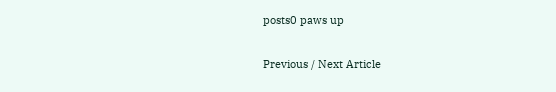posts0 paws up

Previous / Next Article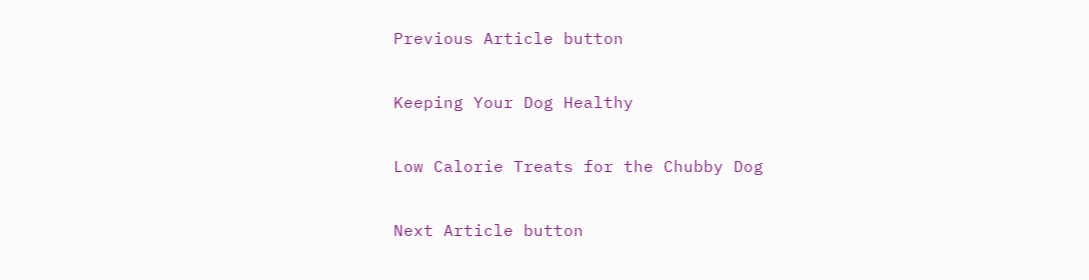Previous Article button

Keeping Your Dog Healthy

Low Calorie Treats for the Chubby Dog

Next Article button